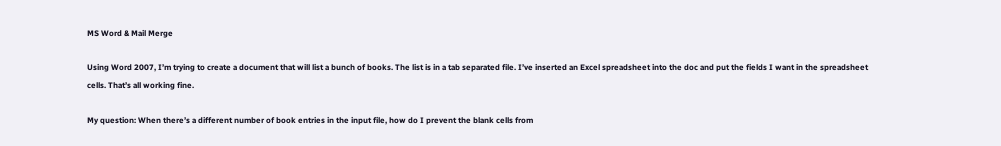MS Word & Mail Merge

Using Word 2007, I’m trying to create a document that will list a bunch of books. The list is in a tab separated file. I’ve inserted an Excel spreadsheet into the doc and put the fields I want in the spreadsheet cells. That’s all working fine.

My question: When there’s a different number of book entries in the input file, how do I prevent the blank cells from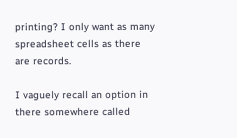printing? I only want as many spreadsheet cells as there are records.

I vaguely recall an option in there somewhere called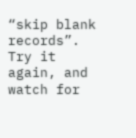“skip blank records”. Try it again, and watch for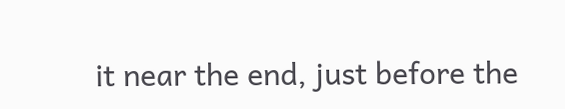it near the end, just before the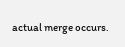actual merge occurs.